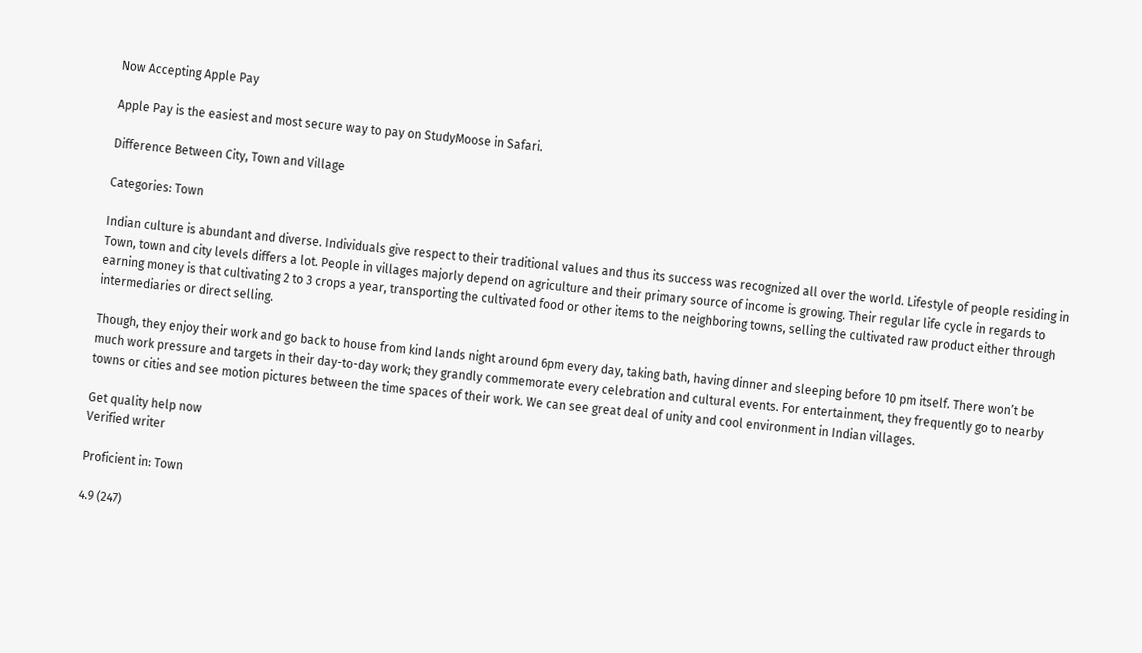Now Accepting Apple Pay

Apple Pay is the easiest and most secure way to pay on StudyMoose in Safari.

Difference Between City, Town and Village

Categories: Town

Indian culture is abundant and diverse. Individuals give respect to their traditional values and thus its success was recognized all over the world. Lifestyle of people residing in Town, town and city levels differs a lot. People in villages majorly depend on agriculture and their primary source of income is growing. Their regular life cycle in regards to earning money is that cultivating 2 to 3 crops a year, transporting the cultivated food or other items to the neighboring towns, selling the cultivated raw product either through intermediaries or direct selling.

Though, they enjoy their work and go back to house from kind lands night around 6pm every day, taking bath, having dinner and sleeping before 10 pm itself. There won’t be much work pressure and targets in their day-to-day work; they grandly commemorate every celebration and cultural events. For entertainment, they frequently go to nearby towns or cities and see motion pictures between the time spaces of their work. We can see great deal of unity and cool environment in Indian villages.

Get quality help now
Verified writer

Proficient in: Town

4.9 (247)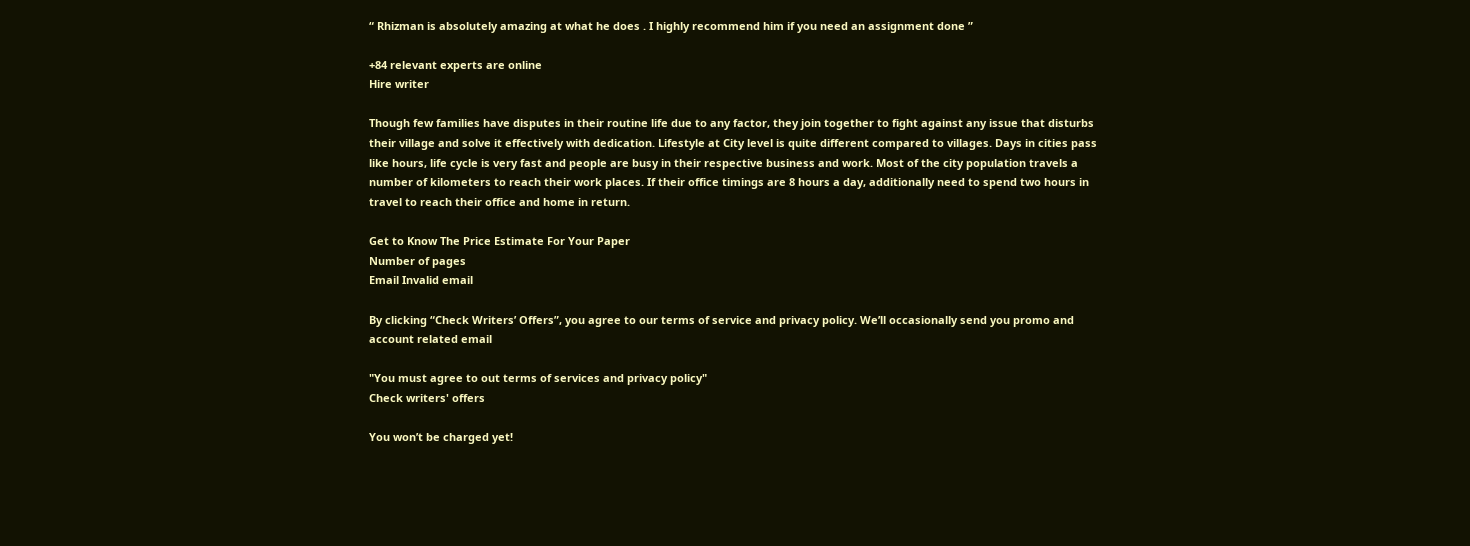“ Rhizman is absolutely amazing at what he does . I highly recommend him if you need an assignment done ”

+84 relevant experts are online
Hire writer

Though few families have disputes in their routine life due to any factor, they join together to fight against any issue that disturbs their village and solve it effectively with dedication. Lifestyle at City level is quite different compared to villages. Days in cities pass like hours, life cycle is very fast and people are busy in their respective business and work. Most of the city population travels a number of kilometers to reach their work places. If their office timings are 8 hours a day, additionally need to spend two hours in travel to reach their office and home in return.

Get to Know The Price Estimate For Your Paper
Number of pages
Email Invalid email

By clicking “Check Writers’ Offers”, you agree to our terms of service and privacy policy. We’ll occasionally send you promo and account related email

"You must agree to out terms of services and privacy policy"
Check writers' offers

You won’t be charged yet!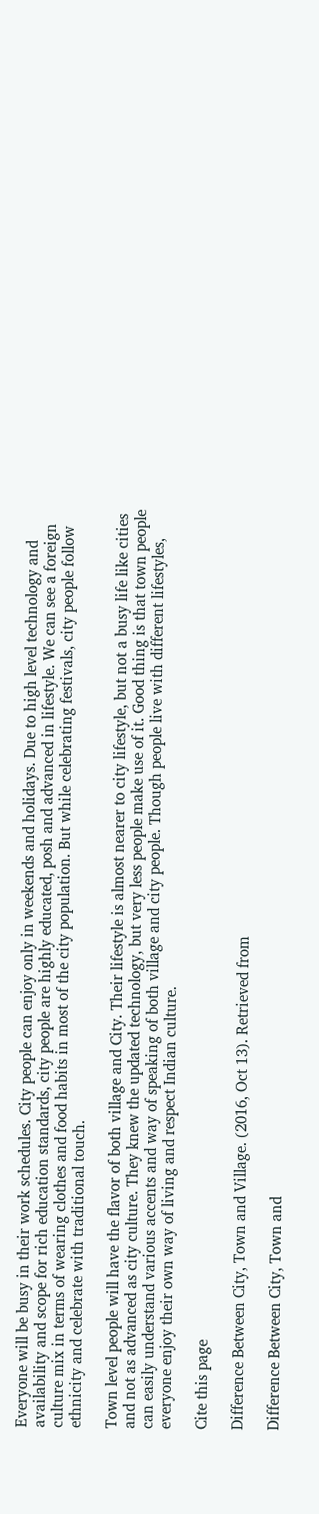Everyone will be busy in their work schedules. City people can enjoy only in weekends and holidays. Due to high level technology and availability and scope for rich education standards, city people are highly educated, posh and advanced in lifestyle. We can see a foreign culture mix in terms of wearing clothes and food habits in most of the city population. But while celebrating festivals, city people follow ethnicity and celebrate with traditional touch.

Town level people will have the flavor of both village and City. Their lifestyle is almost nearer to city lifestyle, but not a busy life like cities and not as advanced as city culture. They knew the updated technology, but very less people make use of it. Good thing is that town people can easily understand various accents and way of speaking of both village and city people. Though people live with different lifestyles, everyone enjoy their own way of living and respect Indian culture.

Cite this page

Difference Between City, Town and Village. (2016, Oct 13). Retrieved from

Difference Between City, Town and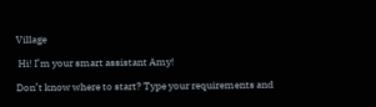Village

 Hi! I’m your smart assistant Amy!

Don’t know where to start? Type your requirements and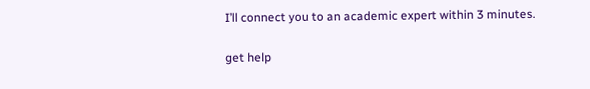I’ll connect you to an academic expert within 3 minutes.

get help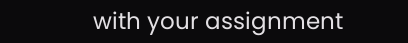with your assignment